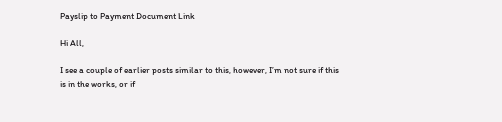Payslip to Payment Document Link

Hi All,

I see a couple of earlier posts similar to this, however, I’m not sure if this is in the works, or if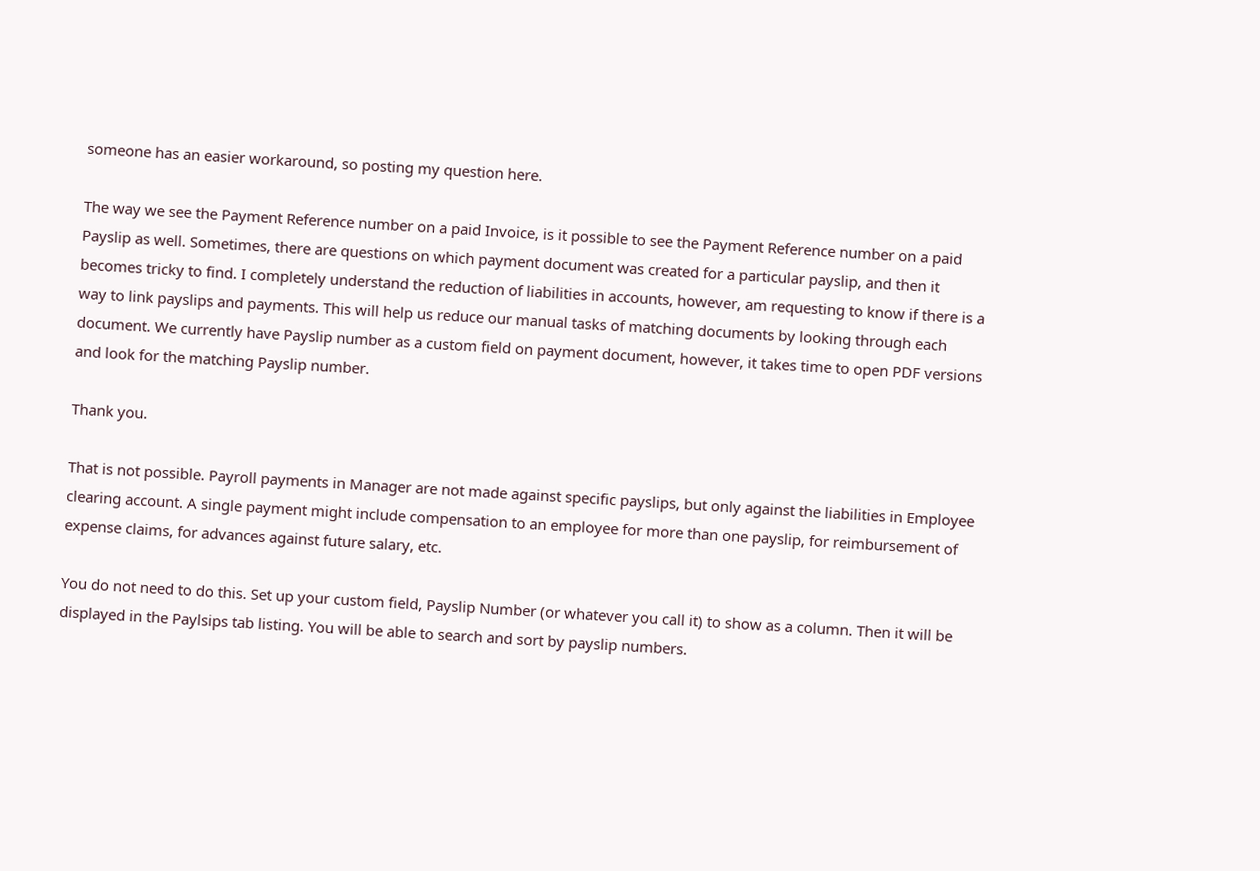someone has an easier workaround, so posting my question here.

The way we see the Payment Reference number on a paid Invoice, is it possible to see the Payment Reference number on a paid Payslip as well. Sometimes, there are questions on which payment document was created for a particular payslip, and then it becomes tricky to find. I completely understand the reduction of liabilities in accounts, however, am requesting to know if there is a way to link payslips and payments. This will help us reduce our manual tasks of matching documents by looking through each document. We currently have Payslip number as a custom field on payment document, however, it takes time to open PDF versions and look for the matching Payslip number.

Thank you.

That is not possible. Payroll payments in Manager are not made against specific payslips, but only against the liabilities in Employee clearing account. A single payment might include compensation to an employee for more than one payslip, for reimbursement of expense claims, for advances against future salary, etc.

You do not need to do this. Set up your custom field, Payslip Number (or whatever you call it) to show as a column. Then it will be displayed in the Paylsips tab listing. You will be able to search and sort by payslip numbers.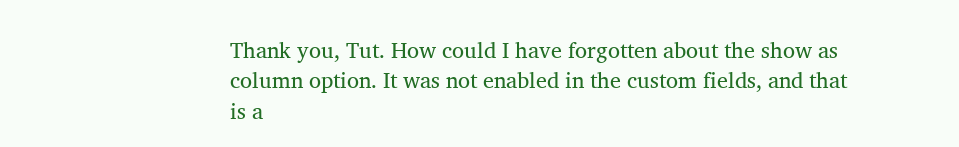Thank you, Tut. How could I have forgotten about the show as column option. It was not enabled in the custom fields, and that is a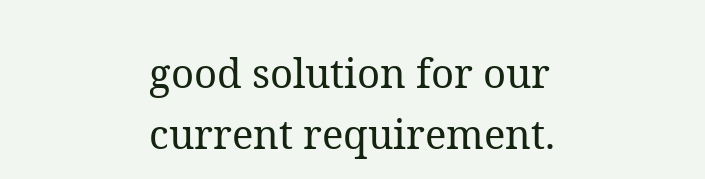good solution for our current requirement.